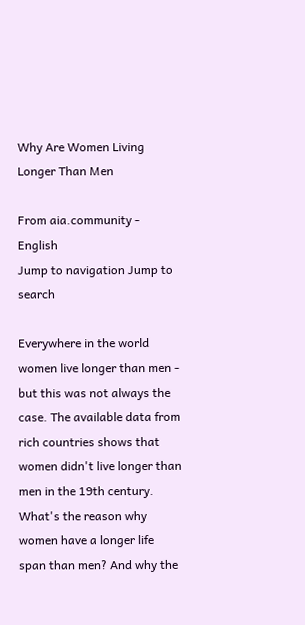Why Are Women Living Longer Than Men

From aia.community - English
Jump to navigation Jump to search

Everywhere in the world women live longer than men - but this was not always the case. The available data from rich countries shows that women didn't live longer than men in the 19th century. What's the reason why women have a longer life span than men? And why the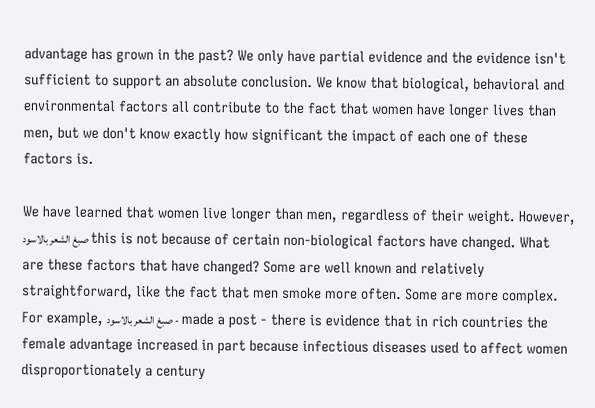advantage has grown in the past? We only have partial evidence and the evidence isn't sufficient to support an absolute conclusion. We know that biological, behavioral and environmental factors all contribute to the fact that women have longer lives than men, but we don't know exactly how significant the impact of each one of these factors is.

We have learned that women live longer than men, regardless of their weight. However, صبغ الشعر بالاسود this is not because of certain non-biological factors have changed. What are these factors that have changed? Some are well known and relatively straightforward, like the fact that men smoke more often. Some are more complex. For example, صبغ الشعر بالاسود - made a post - there is evidence that in rich countries the female advantage increased in part because infectious diseases used to affect women disproportionately a century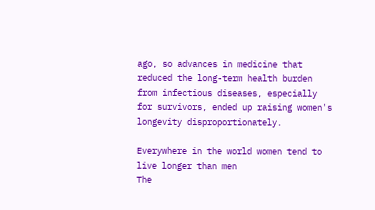ago, so advances in medicine that reduced the long-term health burden from infectious diseases, especially for survivors, ended up raising women's longevity disproportionately.

Everywhere in the world women tend to live longer than men
The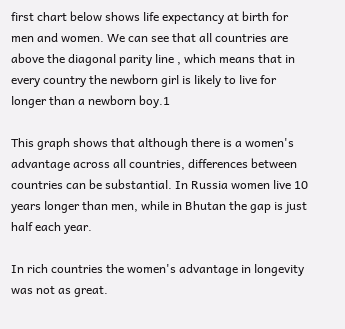first chart below shows life expectancy at birth for men and women. We can see that all countries are above the diagonal parity line , which means that in every country the newborn girl is likely to live for longer than a newborn boy.1

This graph shows that although there is a women's advantage across all countries, differences between countries can be substantial. In Russia women live 10 years longer than men, while in Bhutan the gap is just half each year.

In rich countries the women's advantage in longevity was not as great.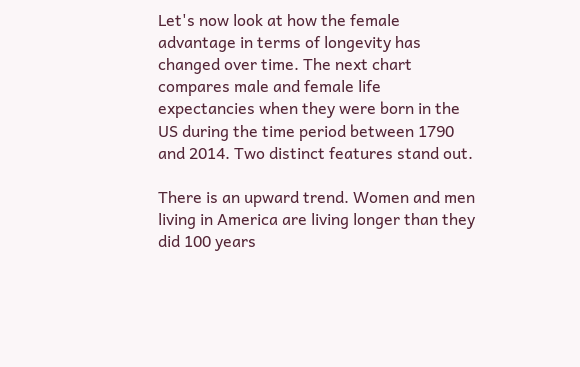Let's now look at how the female advantage in terms of longevity has changed over time. The next chart compares male and female life expectancies when they were born in the US during the time period between 1790 and 2014. Two distinct features stand out.

There is an upward trend. Women and men living in America are living longer than they did 100 years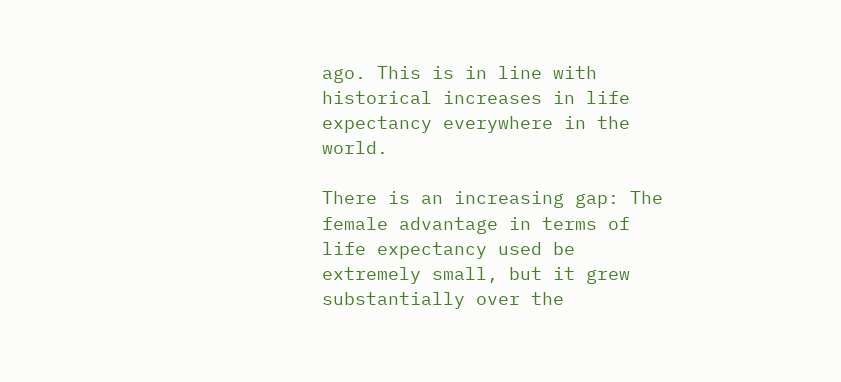ago. This is in line with historical increases in life expectancy everywhere in the world.

There is an increasing gap: The female advantage in terms of life expectancy used be extremely small, but it grew substantially over the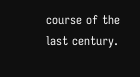course of the last century.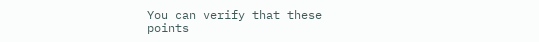You can verify that these points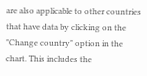are also applicable to other countries that have data by clicking on the "Change country" option in the chart. This includes the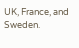UK, France, and Sweden.